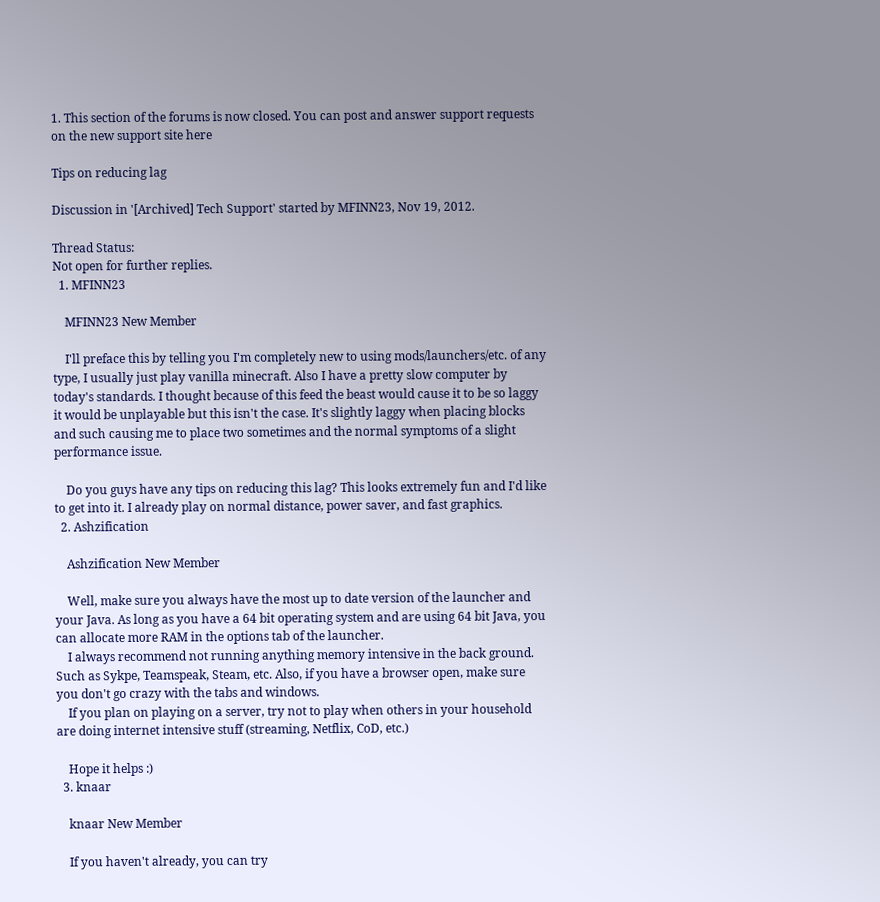1. This section of the forums is now closed. You can post and answer support requests on the new support site here

Tips on reducing lag

Discussion in '[Archived] Tech Support' started by MFINN23, Nov 19, 2012.

Thread Status:
Not open for further replies.
  1. MFINN23

    MFINN23 New Member

    I'll preface this by telling you I'm completely new to using mods/launchers/etc. of any type, I usually just play vanilla minecraft. Also I have a pretty slow computer by today's standards. I thought because of this feed the beast would cause it to be so laggy it would be unplayable but this isn't the case. It's slightly laggy when placing blocks and such causing me to place two sometimes and the normal symptoms of a slight performance issue.

    Do you guys have any tips on reducing this lag? This looks extremely fun and I'd like to get into it. I already play on normal distance, power saver, and fast graphics.
  2. Ashzification

    Ashzification New Member

    Well, make sure you always have the most up to date version of the launcher and your Java. As long as you have a 64 bit operating system and are using 64 bit Java, you can allocate more RAM in the options tab of the launcher.
    I always recommend not running anything memory intensive in the back ground. Such as Sykpe, Teamspeak, Steam, etc. Also, if you have a browser open, make sure you don't go crazy with the tabs and windows.
    If you plan on playing on a server, try not to play when others in your household are doing internet intensive stuff (streaming, Netflix, CoD, etc.)

    Hope it helps :)
  3. knaar

    knaar New Member

    If you haven't already, you can try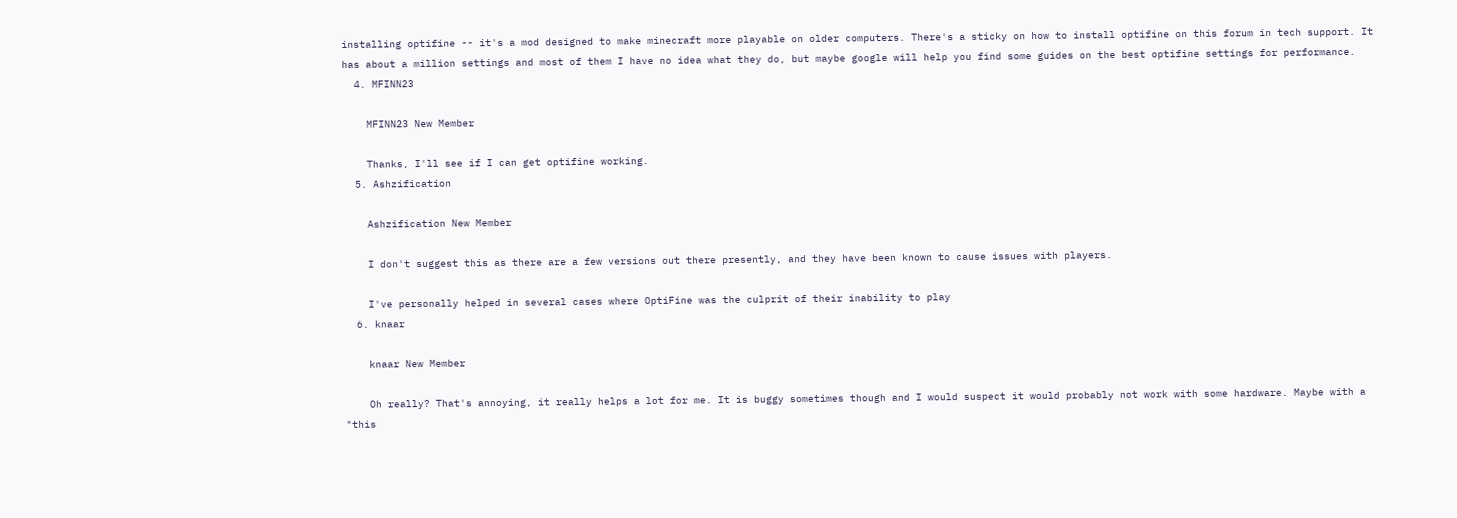installing optifine -- it's a mod designed to make minecraft more playable on older computers. There's a sticky on how to install optifine on this forum in tech support. It has about a million settings and most of them I have no idea what they do, but maybe google will help you find some guides on the best optifine settings for performance.
  4. MFINN23

    MFINN23 New Member

    Thanks, I'll see if I can get optifine working.
  5. Ashzification

    Ashzification New Member

    I don't suggest this as there are a few versions out there presently, and they have been known to cause issues with players.

    I've personally helped in several cases where OptiFine was the culprit of their inability to play
  6. knaar

    knaar New Member

    Oh really? That's annoying, it really helps a lot for me. It is buggy sometimes though and I would suspect it would probably not work with some hardware. Maybe with a "this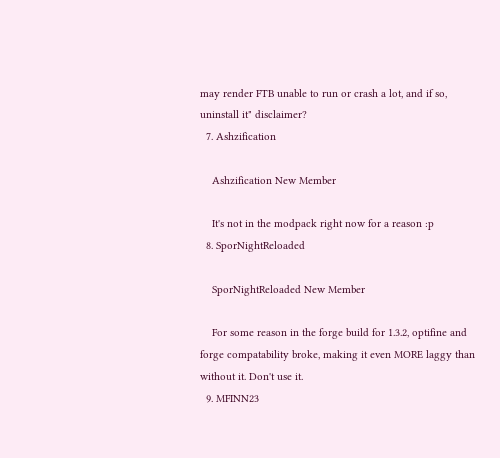may render FTB unable to run or crash a lot, and if so, uninstall it" disclaimer?
  7. Ashzification

    Ashzification New Member

    It's not in the modpack right now for a reason :p
  8. SporNightReloaded

    SporNightReloaded New Member

    For some reason in the forge build for 1.3.2, optifine and forge compatability broke, making it even MORE laggy than without it. Don't use it.
  9. MFINN23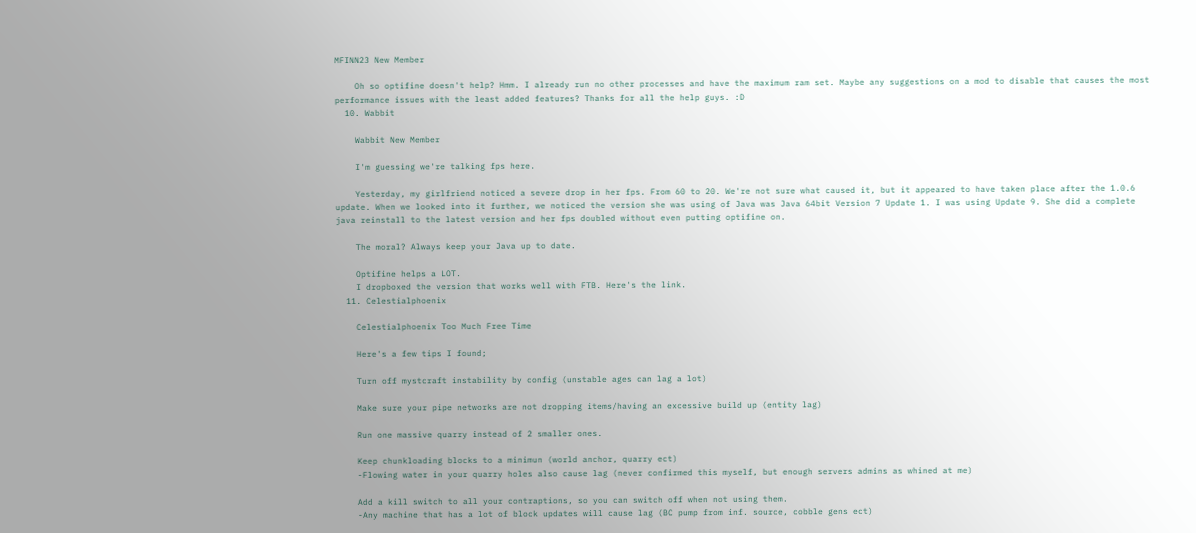MFINN23 New Member

    Oh so optifine doesn't help? Hmm. I already run no other processes and have the maximum ram set. Maybe any suggestions on a mod to disable that causes the most performance issues with the least added features? Thanks for all the help guys. :D
  10. Wabbit

    Wabbit New Member

    I'm guessing we're talking fps here.

    Yesterday, my girlfriend noticed a severe drop in her fps. From 60 to 20. We're not sure what caused it, but it appeared to have taken place after the 1.0.6 update. When we looked into it further, we noticed the version she was using of Java was Java 64bit Version 7 Update 1. I was using Update 9. She did a complete java reinstall to the latest version and her fps doubled without even putting optifine on.

    The moral? Always keep your Java up to date.

    Optifine helps a LOT.
    I dropboxed the version that works well with FTB. Here's the link.
  11. Celestialphoenix

    Celestialphoenix Too Much Free Time

    Here's a few tips I found;

    Turn off mystcraft instability by config (unstable ages can lag a lot)

    Make sure your pipe networks are not dropping items/having an excessive build up (entity lag)

    Run one massive quarry instead of 2 smaller ones.

    Keep chunkloading blocks to a minimun (world anchor, quarry ect)
    -Flowing water in your quarry holes also cause lag (never confirmed this myself, but enough servers admins as whined at me)

    Add a kill switch to all your contraptions, so you can switch off when not using them.
    -Any machine that has a lot of block updates will cause lag (BC pump from inf. source, cobble gens ect)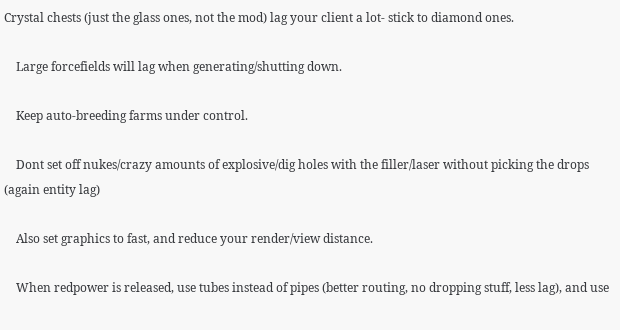Crystal chests (just the glass ones, not the mod) lag your client a lot- stick to diamond ones.

    Large forcefields will lag when generating/shutting down.

    Keep auto-breeding farms under control.

    Dont set off nukes/crazy amounts of explosive/dig holes with the filler/laser without picking the drops (again entity lag)

    Also set graphics to fast, and reduce your render/view distance.

    When redpower is released, use tubes instead of pipes (better routing, no dropping stuff, less lag), and use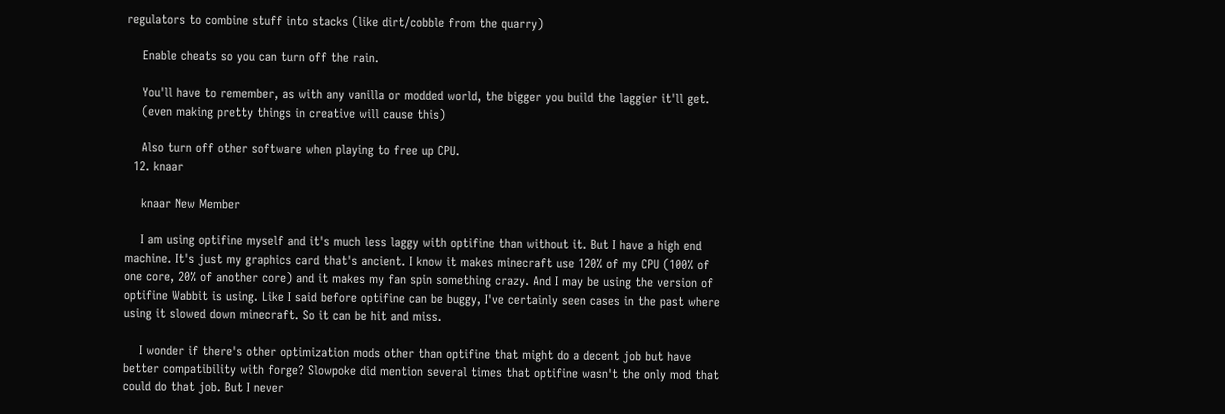regulators to combine stuff into stacks (like dirt/cobble from the quarry)

    Enable cheats so you can turn off the rain.

    You'll have to remember, as with any vanilla or modded world, the bigger you build the laggier it'll get.
    (even making pretty things in creative will cause this)

    Also turn off other software when playing to free up CPU.
  12. knaar

    knaar New Member

    I am using optifine myself and it's much less laggy with optifine than without it. But I have a high end machine. It's just my graphics card that's ancient. I know it makes minecraft use 120% of my CPU (100% of one core, 20% of another core) and it makes my fan spin something crazy. And I may be using the version of optifine Wabbit is using. Like I said before optifine can be buggy, I've certainly seen cases in the past where using it slowed down minecraft. So it can be hit and miss.

    I wonder if there's other optimization mods other than optifine that might do a decent job but have better compatibility with forge? Slowpoke did mention several times that optifine wasn't the only mod that could do that job. But I never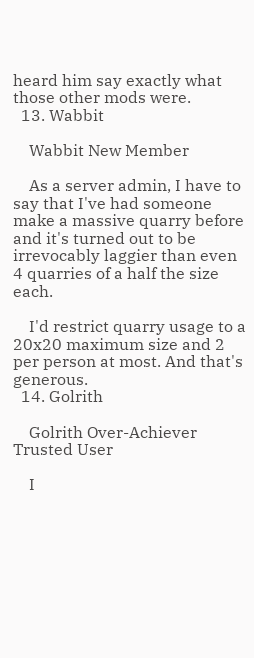heard him say exactly what those other mods were.
  13. Wabbit

    Wabbit New Member

    As a server admin, I have to say that I've had someone make a massive quarry before and it's turned out to be irrevocably laggier than even 4 quarries of a half the size each.

    I'd restrict quarry usage to a 20x20 maximum size and 2 per person at most. And that's generous.
  14. Golrith

    Golrith Over-Achiever Trusted User

    I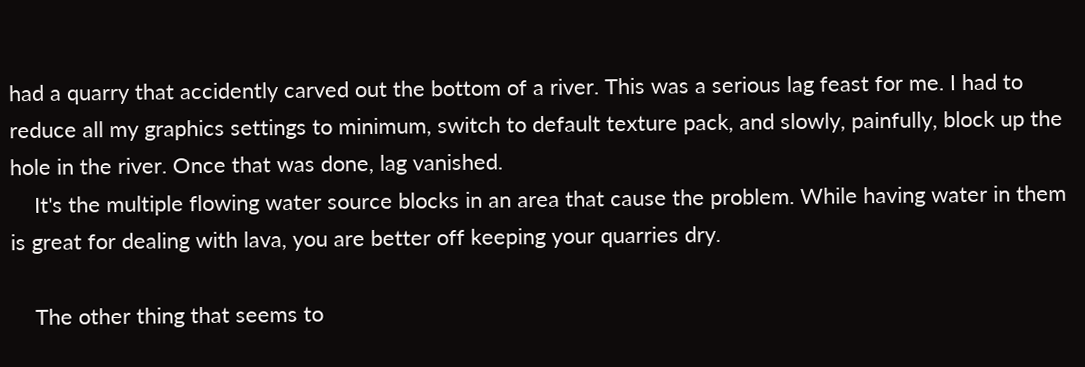had a quarry that accidently carved out the bottom of a river. This was a serious lag feast for me. I had to reduce all my graphics settings to minimum, switch to default texture pack, and slowly, painfully, block up the hole in the river. Once that was done, lag vanished.
    It's the multiple flowing water source blocks in an area that cause the problem. While having water in them is great for dealing with lava, you are better off keeping your quarries dry.

    The other thing that seems to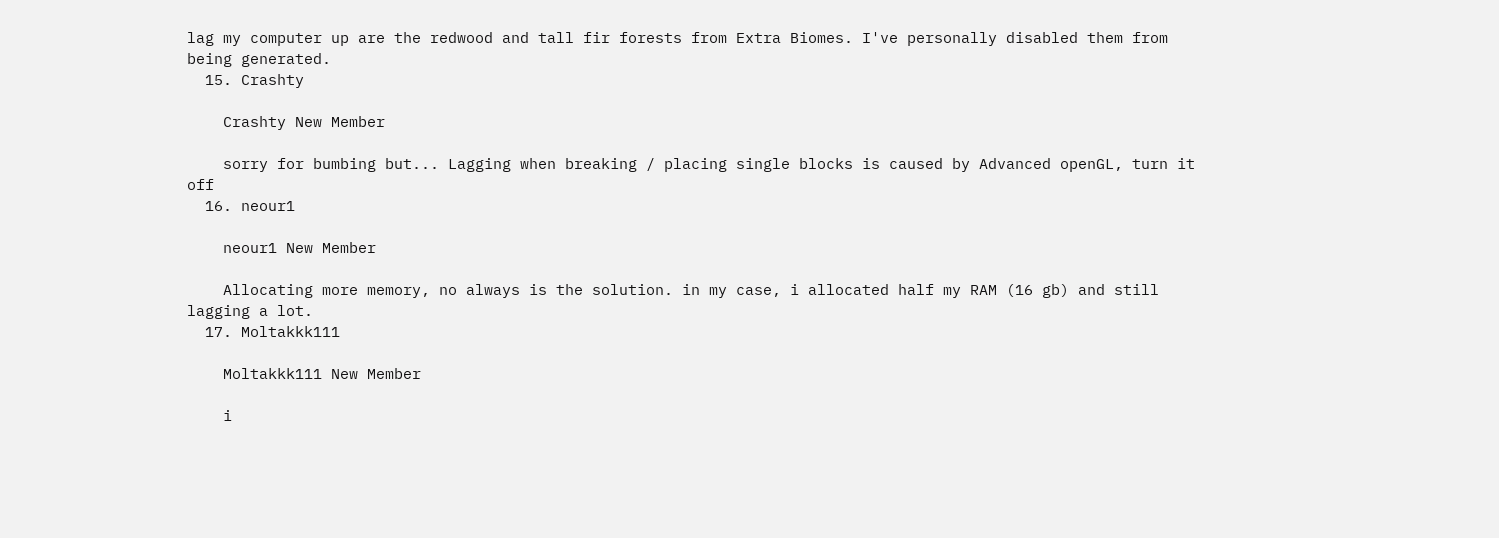lag my computer up are the redwood and tall fir forests from Extra Biomes. I've personally disabled them from being generated.
  15. Crashty

    Crashty New Member

    sorry for bumbing but... Lagging when breaking / placing single blocks is caused by Advanced openGL, turn it off
  16. neour1

    neour1 New Member

    Allocating more memory, no always is the solution. in my case, i allocated half my RAM (16 gb) and still lagging a lot.
  17. Moltakkk111

    Moltakkk111 New Member

    i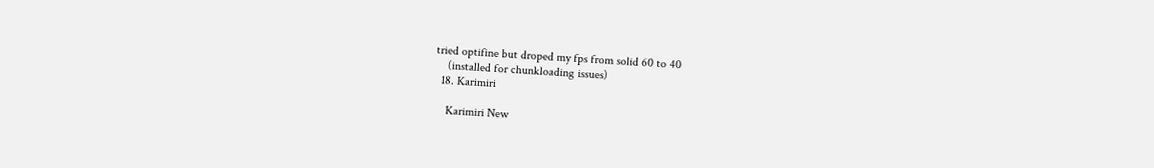tried optifine but droped my fps from solid 60 to 40
    (installed for chunkloading issues)
  18. Karimiri

    Karimiri New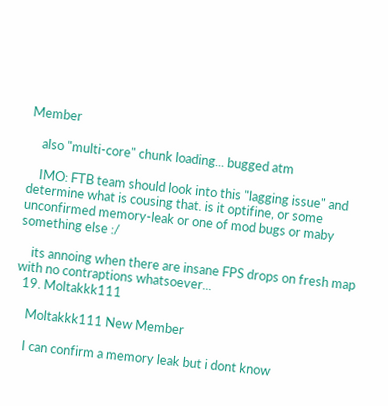Member

    also "multi-core" chunk loading... bugged atm

    IMO: FTB team should look into this "lagging issue" and determine what is cousing that. is it optifine, or some unconfirmed memory-leak or one of mod bugs or maby something else :/

    its annoing when there are insane FPS drops on fresh map with no contraptions whatsoever...
  19. Moltakkk111

    Moltakkk111 New Member

    I can confirm a memory leak but i dont know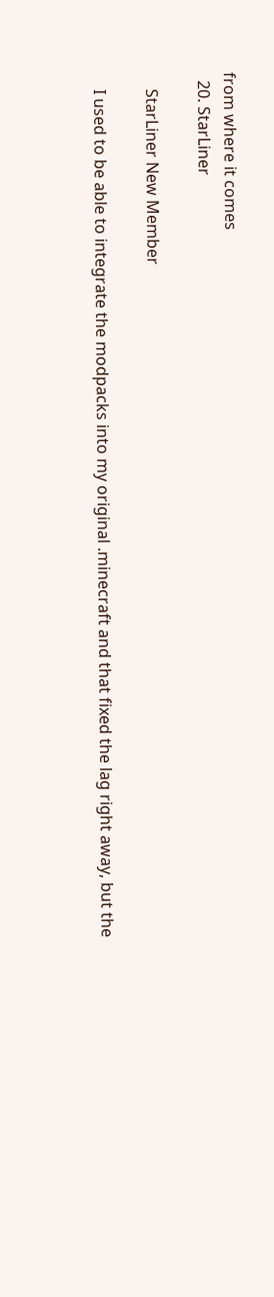from where it comes
  20. StarLiner

    StarLiner New Member

    I used to be able to integrate the modpacks into my original .minecraft and that fixed the lag right away, but the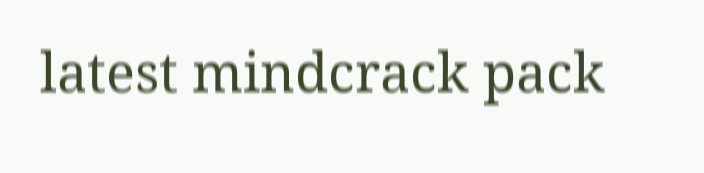latest mindcrack pack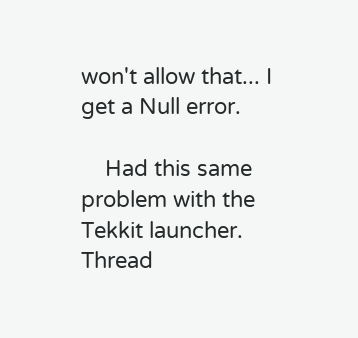won't allow that... I get a Null error.

    Had this same problem with the Tekkit launcher.
Thread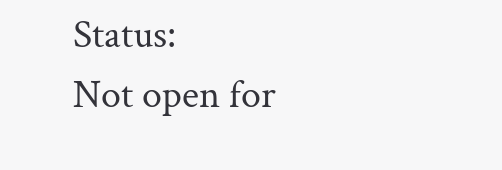Status:
Not open for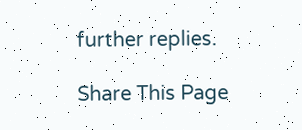further replies.

Share This Page